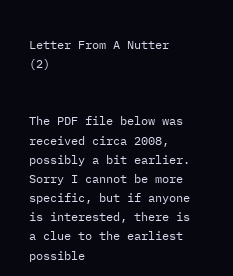Letter From A Nutter (2)


The PDF file below was received circa 2008, possibly a bit earlier. Sorry I cannot be more specific, but if anyone is interested, there is a clue to the earliest possible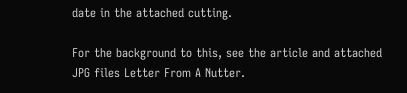date in the attached cutting.

For the background to this, see the article and attached JPG files Letter From A Nutter.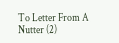To Letter From A Nutter (2)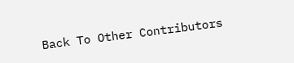Back To Other Contributors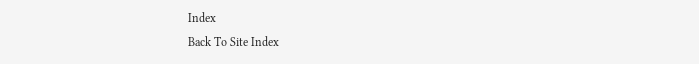Index
Back To Site Index